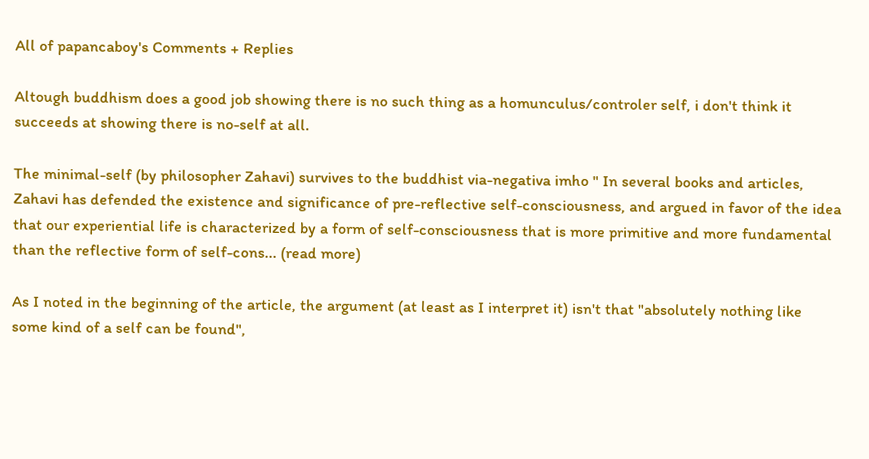All of papancaboy's Comments + Replies

Altough buddhism does a good job showing there is no such thing as a homunculus/controler self, i don't think it succeeds at showing there is no-self at all.

The minimal-self (by philosopher Zahavi) survives to the buddhist via-negativa imho " In several books and articles, Zahavi has defended the existence and significance of pre-reflective self-consciousness, and argued in favor of the idea that our experiential life is characterized by a form of self-consciousness that is more primitive and more fundamental than the reflective form of self-cons... (read more)

As I noted in the beginning of the article, the argument (at least as I interpret it) isn't that "absolutely nothing like some kind of a self can be found",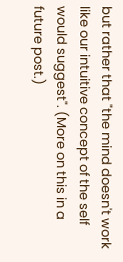but rather that "the mind doesn't work like our intuitive concept of the self would suggest". (More on this in a future post.)